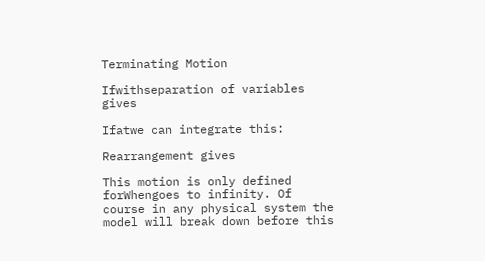Terminating Motion

Ifwithseparation of variables gives

Ifatwe can integrate this:

Rearrangement gives

This motion is only defined forWhengoes to infinity. Of course in any physical system the model will break down before this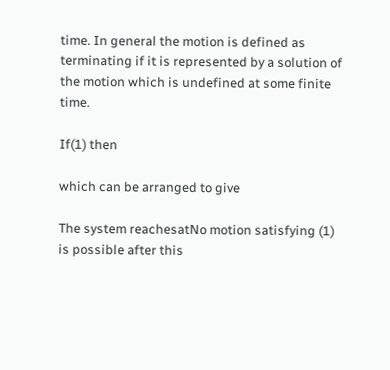time. In general the motion is defined as terminating if it is represented by a solution of the motion which is undefined at some finite time.

If(1) then

which can be arranged to give

The system reachesatNo motion satisfying (1) is possible after this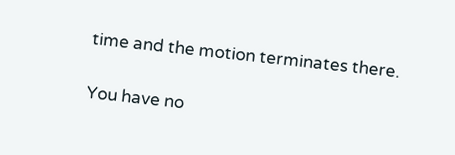time and the motion terminates there.

You have no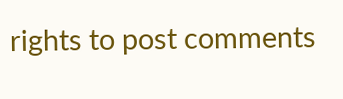rights to post comments